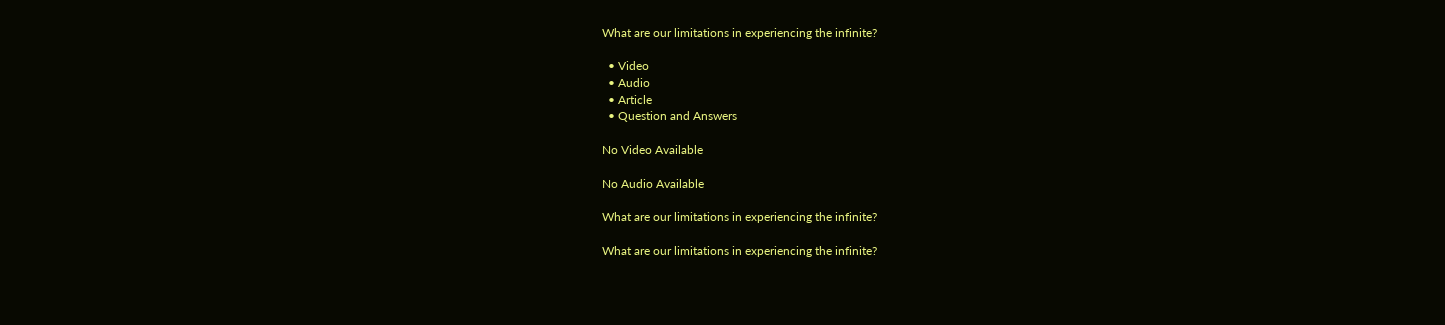What are our limitations in experiencing the infinite?

  • Video
  • Audio
  • Article
  • Question and Answers

No Video Available

No Audio Available

What are our limitations in experiencing the infinite?

What are our limitations in experiencing the infinite?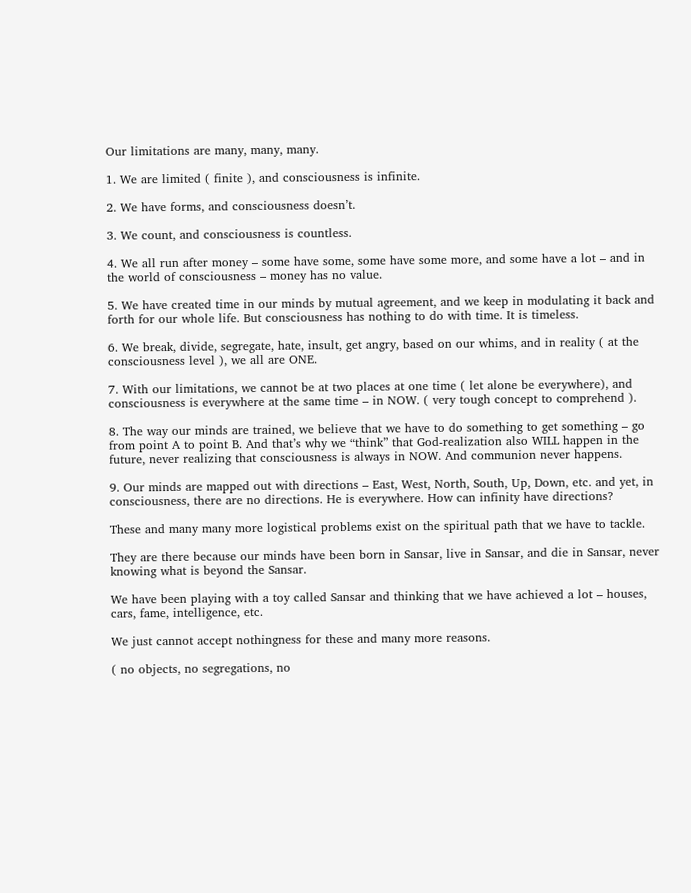Our limitations are many, many, many.

1. We are limited ( finite ), and consciousness is infinite.

2. We have forms, and consciousness doesn’t.

3. We count, and consciousness is countless.

4. We all run after money – some have some, some have some more, and some have a lot – and in the world of consciousness – money has no value.

5. We have created time in our minds by mutual agreement, and we keep in modulating it back and forth for our whole life. But consciousness has nothing to do with time. It is timeless.

6. We break, divide, segregate, hate, insult, get angry, based on our whims, and in reality ( at the consciousness level ), we all are ONE.

7. With our limitations, we cannot be at two places at one time ( let alone be everywhere), and consciousness is everywhere at the same time – in NOW. ( very tough concept to comprehend ).

8. The way our minds are trained, we believe that we have to do something to get something – go from point A to point B. And that’s why we “think” that God-realization also WILL happen in the future, never realizing that consciousness is always in NOW. And communion never happens.

9. Our minds are mapped out with directions – East, West, North, South, Up, Down, etc. and yet, in consciousness, there are no directions. He is everywhere. How can infinity have directions?

These and many many more logistical problems exist on the spiritual path that we have to tackle.

They are there because our minds have been born in Sansar, live in Sansar, and die in Sansar, never knowing what is beyond the Sansar.

We have been playing with a toy called Sansar and thinking that we have achieved a lot – houses, cars, fame, intelligence, etc.

We just cannot accept nothingness for these and many more reasons.

( no objects, no segregations, no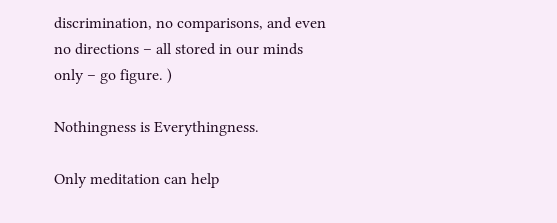discrimination, no comparisons, and even no directions – all stored in our minds only – go figure. )

Nothingness is Everythingness.

Only meditation can help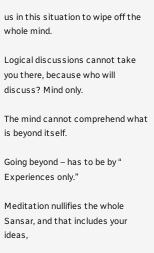us in this situation to wipe off the whole mind.

Logical discussions cannot take you there, because who will discuss? Mind only.

The mind cannot comprehend what is beyond itself.

Going beyond – has to be by “ Experiences only.”

Meditation nullifies the whole Sansar, and that includes your ideas,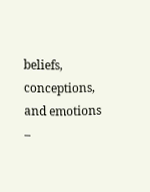beliefs, conceptions, and emotions –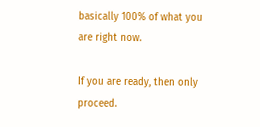basically 100% of what you are right now.

If you are ready, then only proceed.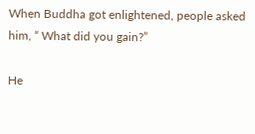When Buddha got enlightened, people asked him, “ What did you gain?”

He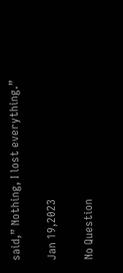said,” Nothing, I lost everything.”

Jan 19,2023

No Question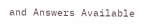and Answers Available